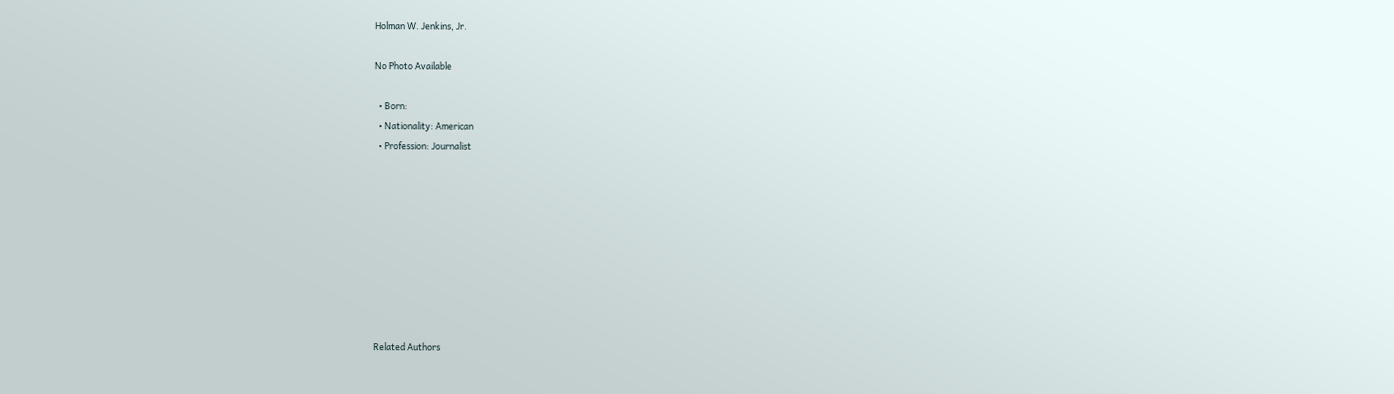Holman W. Jenkins, Jr.

No Photo Available

  • Born:
  • Nationality: American
  • Profession: Journalist









Related Authors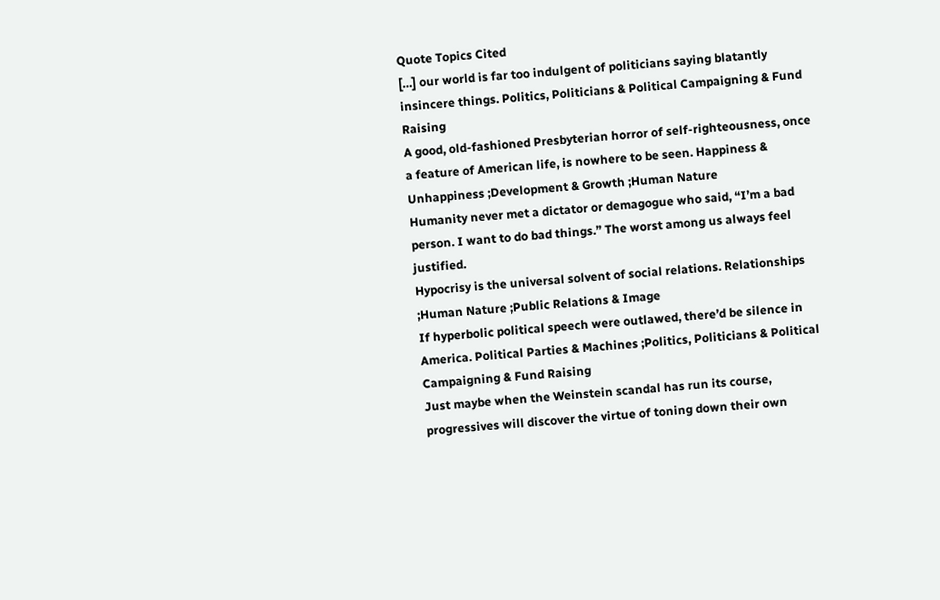Quote Topics Cited
[…] our world is far too indulgent of politicians saying blatantly insincere things. Politics, Politicians & Political Campaigning & Fund Raising
A good, old-fashioned Presbyterian horror of self-righteousness, once a feature of American life, is nowhere to be seen. Happiness & Unhappiness ;Development & Growth ;Human Nature
Humanity never met a dictator or demagogue who said, “I’m a bad person. I want to do bad things.” The worst among us always feel justified.
Hypocrisy is the universal solvent of social relations. Relationships ;Human Nature ;Public Relations & Image
If hyperbolic political speech were outlawed, there’d be silence in America. Political Parties & Machines ;Politics, Politicians & Political Campaigning & Fund Raising
Just maybe when the Weinstein scandal has run its course, progressives will discover the virtue of toning down their own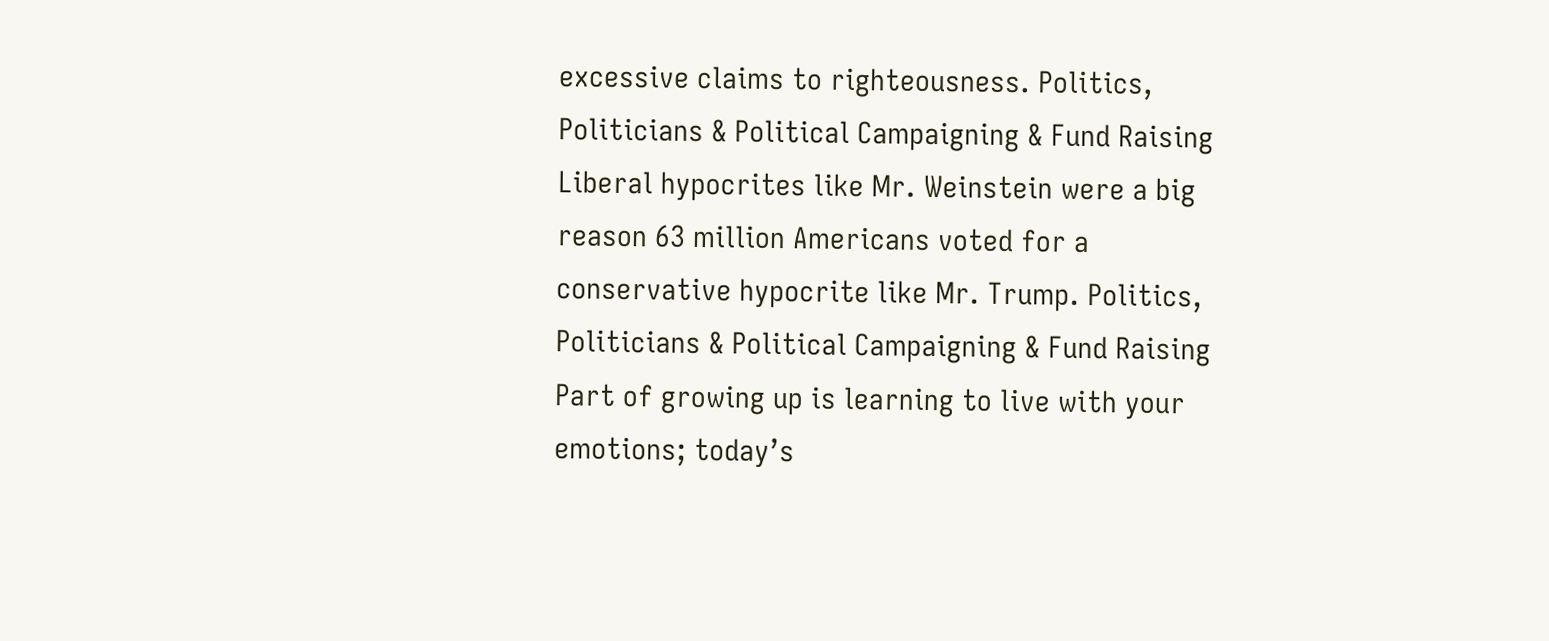excessive claims to righteousness. Politics, Politicians & Political Campaigning & Fund Raising
Liberal hypocrites like Mr. Weinstein were a big reason 63 million Americans voted for a conservative hypocrite like Mr. Trump. Politics, Politicians & Political Campaigning & Fund Raising
Part of growing up is learning to live with your emotions; today’s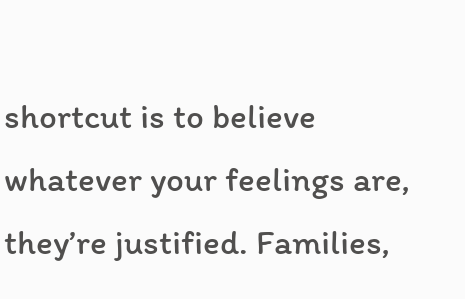shortcut is to believe whatever your feelings are, they’re justified. Families,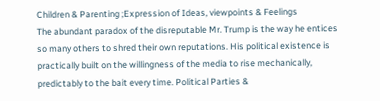Children & Parenting ;Expression of Ideas, viewpoints & Feelings
The abundant paradox of the disreputable Mr. Trump is the way he entices so many others to shred their own reputations. His political existence is practically built on the willingness of the media to rise mechanically, predictably to the bait every time. Political Parties &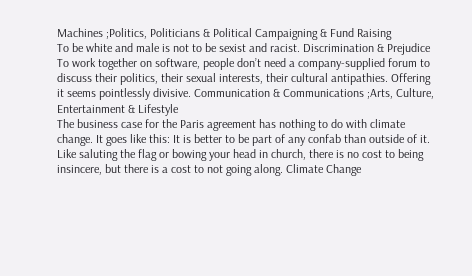Machines ;Politics, Politicians & Political Campaigning & Fund Raising
To be white and male is not to be sexist and racist. Discrimination & Prejudice
To work together on software, people don’t need a company-supplied forum to discuss their politics, their sexual interests, their cultural antipathies. Offering it seems pointlessly divisive. Communication & Communications ;Arts, Culture, Entertainment & Lifestyle
The business case for the Paris agreement has nothing to do with climate change. It goes like this: It is better to be part of any confab than outside of it. Like saluting the flag or bowing your head in church, there is no cost to being insincere, but there is a cost to not going along. Climate Change